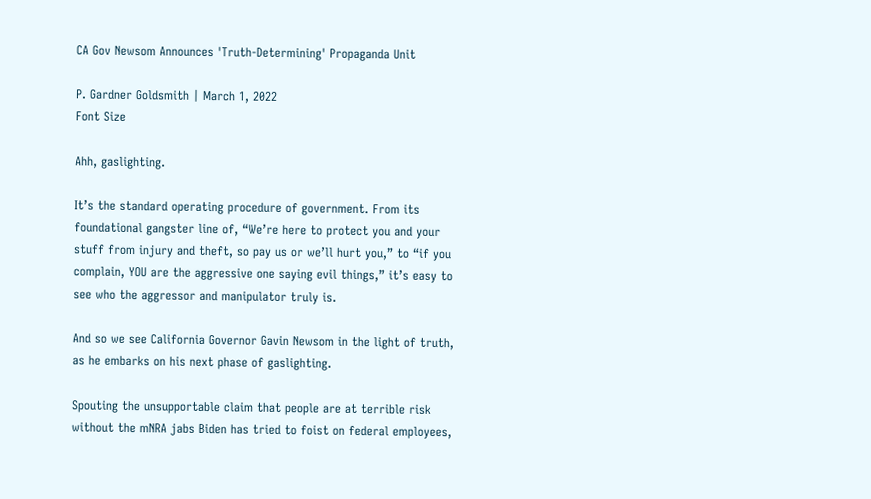CA Gov Newsom Announces 'Truth-Determining' Propaganda Unit

P. Gardner Goldsmith | March 1, 2022
Font Size

Ahh, gaslighting.

It’s the standard operating procedure of government. From its foundational gangster line of, “We’re here to protect you and your stuff from injury and theft, so pay us or we’ll hurt you,” to “if you complain, YOU are the aggressive one saying evil things,” it’s easy to see who the aggressor and manipulator truly is.

And so we see California Governor Gavin Newsom in the light of truth, as he embarks on his next phase of gaslighting.

Spouting the unsupportable claim that people are at terrible risk without the mNRA jabs Biden has tried to foist on federal employees,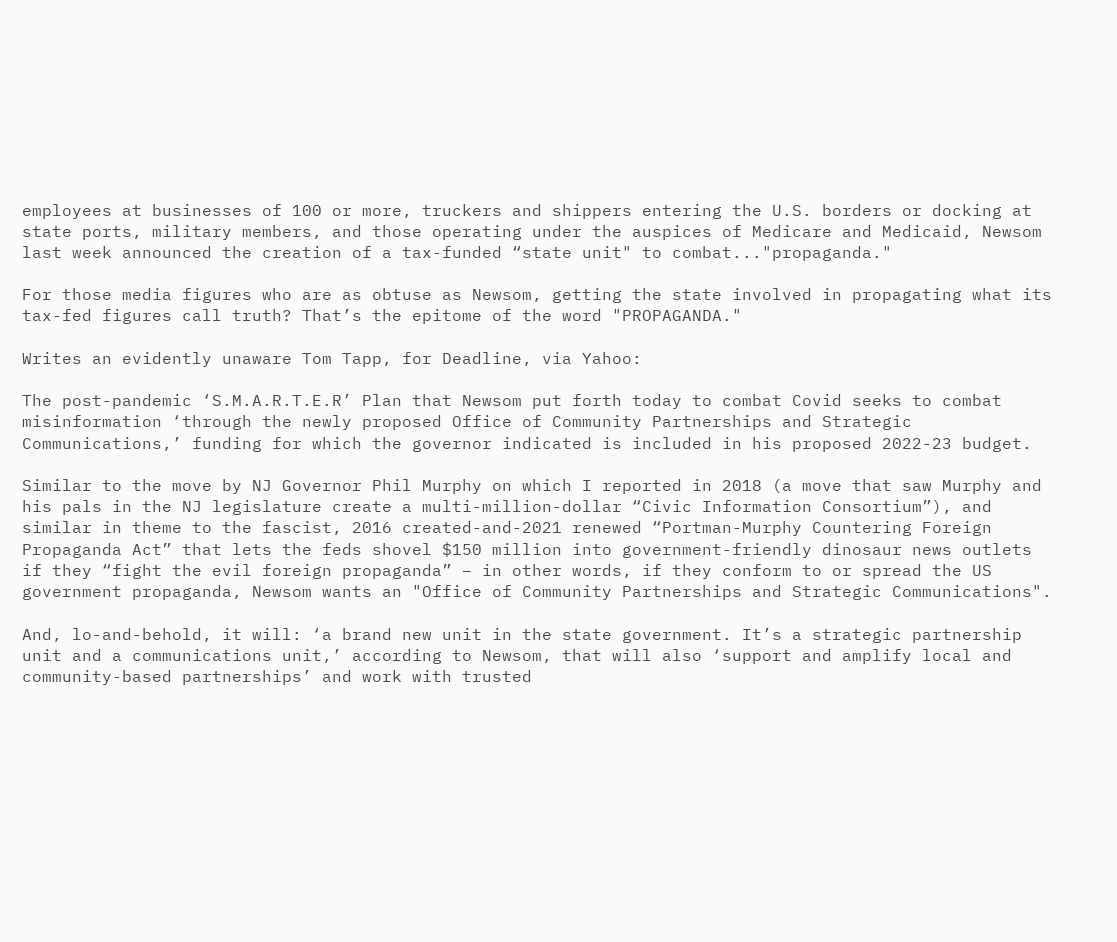employees at businesses of 100 or more, truckers and shippers entering the U.S. borders or docking at state ports, military members, and those operating under the auspices of Medicare and Medicaid, Newsom last week announced the creation of a tax-funded “state unit" to combat..."propaganda."

For those media figures who are as obtuse as Newsom, getting the state involved in propagating what its tax-fed figures call truth? That’s the epitome of the word "PROPAGANDA."

Writes an evidently unaware Tom Tapp, for Deadline, via Yahoo:

The post-pandemic ‘S.M.A.R.T.E.R’ Plan that Newsom put forth today to combat Covid seeks to combat misinformation ‘through the newly proposed Office of Community Partnerships and Strategic Communications,’ funding for which the governor indicated is included in his proposed 2022-23 budget.

Similar to the move by NJ Governor Phil Murphy on which I reported in 2018 (a move that saw Murphy and his pals in the NJ legislature create a multi-million-dollar “Civic Information Consortium”), and similar in theme to the fascist, 2016 created-and-2021 renewed “Portman-Murphy Countering Foreign Propaganda Act” that lets the feds shovel $150 million into government-friendly dinosaur news outlets if they “fight the evil foreign propaganda” – in other words, if they conform to or spread the US government propaganda, Newsom wants an "Office of Community Partnerships and Strategic Communications".

And, lo-and-behold, it will: ‘a brand new unit in the state government. It’s a strategic partnership unit and a communications unit,’ according to Newsom, that will also ‘support and amplify local and community-based partnerships’ and work with trusted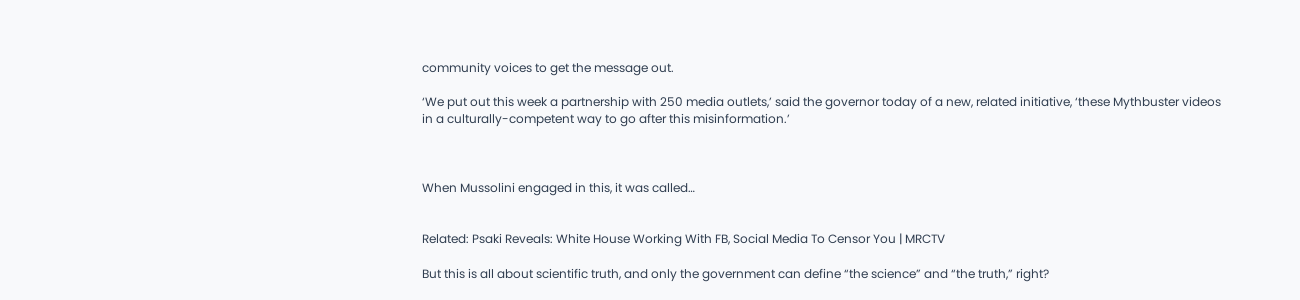community voices to get the message out.

‘We put out this week a partnership with 250 media outlets,’ said the governor today of a new, related initiative, ‘these Mythbuster videos in a culturally-competent way to go after this misinformation.’



When Mussolini engaged in this, it was called…


Related: Psaki Reveals: White House Working With FB, Social Media To Censor You | MRCTV

But this is all about scientific truth, and only the government can define “the science” and “the truth,” right?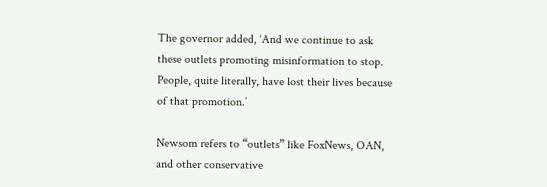The governor added, ‘And we continue to ask these outlets promoting misinformation to stop. People, quite literally, have lost their lives because of that promotion.’

Newsom refers to “outlets” like FoxNews, OAN, and other conservative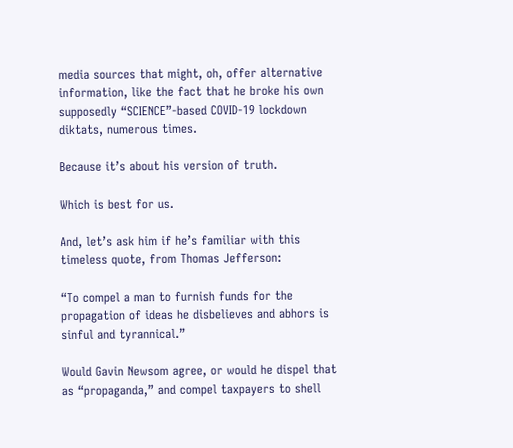media sources that might, oh, offer alternative information, like the fact that he broke his own supposedly “SCIENCE”-based COVID-19 lockdown diktats, numerous times.

Because it’s about his version of truth.

Which is best for us.

And, let’s ask him if he’s familiar with this timeless quote, from Thomas Jefferson:

“To compel a man to furnish funds for the propagation of ideas he disbelieves and abhors is sinful and tyrannical.”

Would Gavin Newsom agree, or would he dispel that as “propaganda,” and compel taxpayers to shell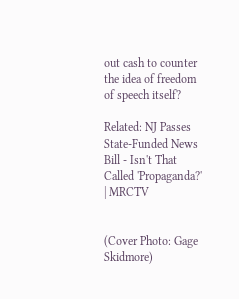out cash to counter the idea of freedom of speech itself?

Related: NJ Passes State-Funded News Bill - Isn't That Called 'Propaganda?' | MRCTV


(Cover Photo: Gage Skidmore)